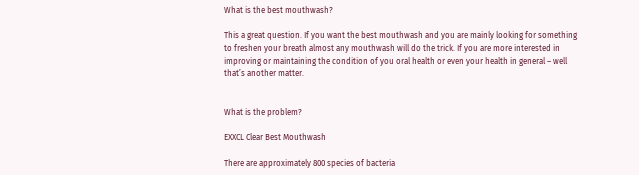What is the best mouthwash?

This a great question. If you want the best mouthwash and you are mainly looking for something to freshen your breath almost any mouthwash will do the trick. If you are more interested in improving or maintaining the condition of you oral health or even your health in general – well that’s another matter.


What is the problem?

EXXCL Clear Best Mouthwash

There are approximately 800 species of bacteria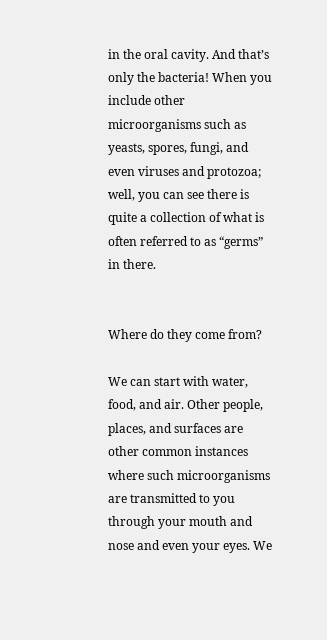in the oral cavity. And that’s only the bacteria! When you include other microorganisms such as yeasts, spores, fungi, and even viruses and protozoa; well, you can see there is quite a collection of what is often referred to as “germs” in there.


Where do they come from?

We can start with water, food, and air. Other people, places, and surfaces are other common instances where such microorganisms are transmitted to you through your mouth and nose and even your eyes. We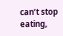can’t stop eating,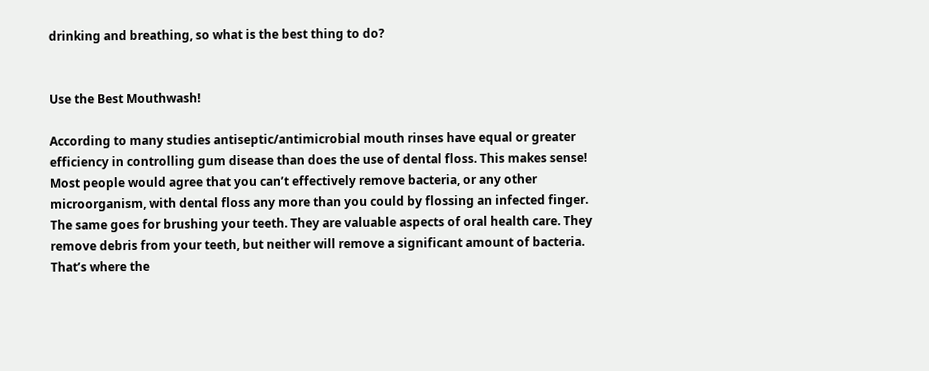drinking and breathing, so what is the best thing to do?


Use the Best Mouthwash!

According to many studies antiseptic/antimicrobial mouth rinses have equal or greater efficiency in controlling gum disease than does the use of dental floss. This makes sense! Most people would agree that you can’t effectively remove bacteria, or any other microorganism, with dental floss any more than you could by flossing an infected finger. The same goes for brushing your teeth. They are valuable aspects of oral health care. They remove debris from your teeth, but neither will remove a significant amount of bacteria. That’s where the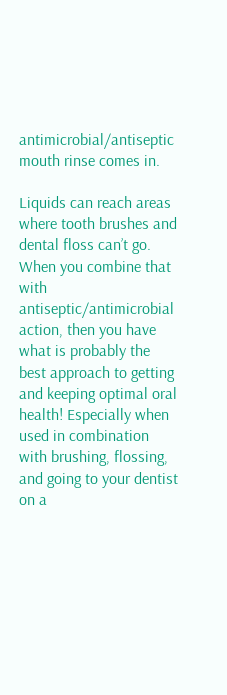antimicrobial/antiseptic mouth rinse comes in.

Liquids can reach areas where tooth brushes and dental floss can’t go. When you combine that with antiseptic/antimicrobial action, then you have what is probably the best approach to getting and keeping optimal oral health! Especially when used in combination with brushing, flossing, and going to your dentist on a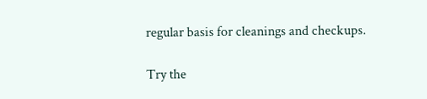regular basis for cleanings and checkups.

Try the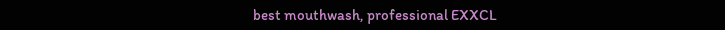best mouthwash, professional EXXCL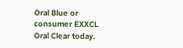Oral Blue or consumer EXXCL Oral Clear today.